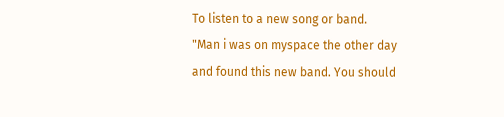To listen to a new song or band.
"Man i was on myspace the other day and found this new band. You should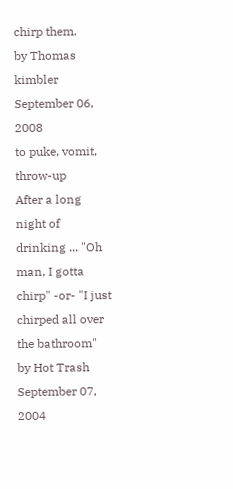chirp them.
by Thomas kimbler September 06, 2008
to puke, vomit, throw-up
After a long night of drinking ... "Oh man, I gotta chirp" -or- "I just chirped all over the bathroom"
by Hot Trash September 07, 2004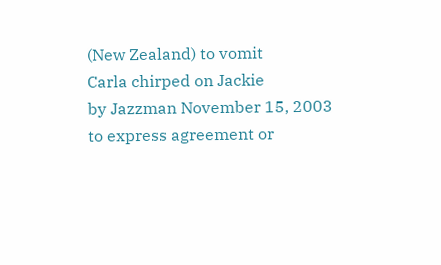(New Zealand) to vomit
Carla chirped on Jackie
by Jazzman November 15, 2003
to express agreement or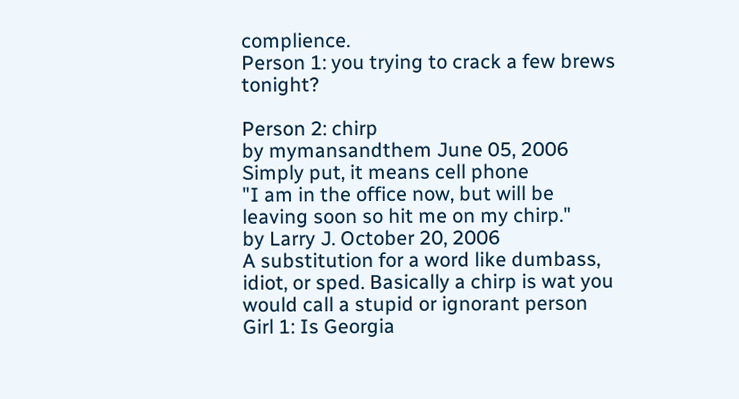complience.
Person 1: you trying to crack a few brews tonight?

Person 2: chirp
by mymansandthem June 05, 2006
Simply put, it means cell phone
"I am in the office now, but will be leaving soon so hit me on my chirp."
by Larry J. October 20, 2006
A substitution for a word like dumbass, idiot, or sped. Basically a chirp is wat you would call a stupid or ignorant person
Girl 1: Is Georgia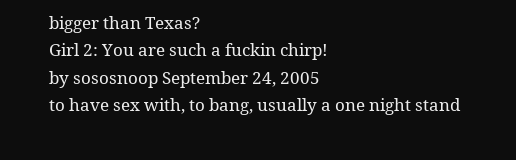bigger than Texas?
Girl 2: You are such a fuckin chirp!
by sososnoop September 24, 2005
to have sex with, to bang, usually a one night stand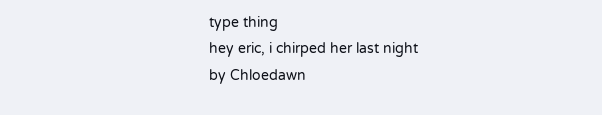type thing
hey eric, i chirped her last night
by Chloedawn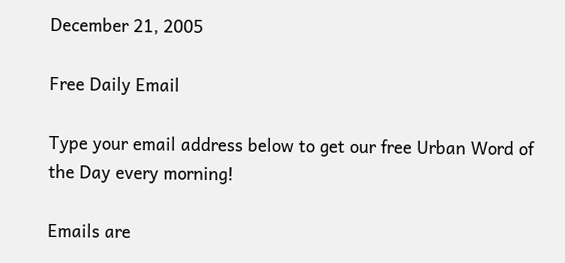December 21, 2005

Free Daily Email

Type your email address below to get our free Urban Word of the Day every morning!

Emails are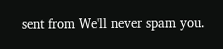sent from We'll never spam you.